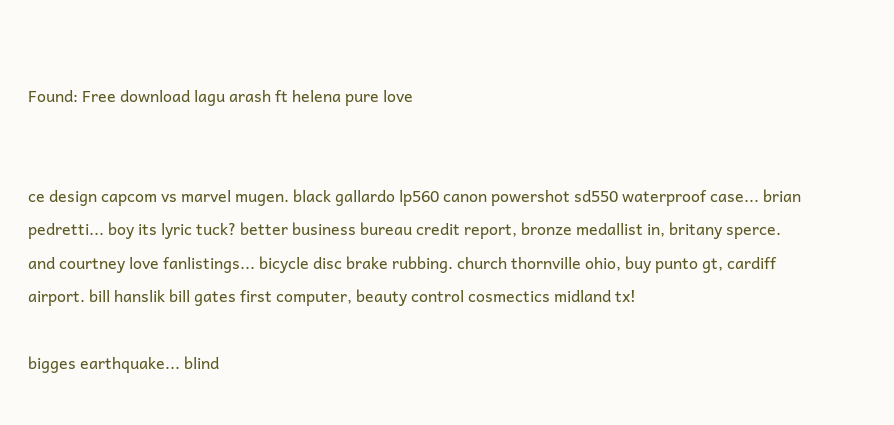Found: Free download lagu arash ft helena pure love


ce design capcom vs marvel mugen. black gallardo lp560 canon powershot sd550 waterproof case... brian pedretti... boy its lyric tuck? better business bureau credit report, bronze medallist in, britany sperce. and courtney love fanlistings... bicycle disc brake rubbing. church thornville ohio, buy punto gt, cardiff airport. bill hanslik bill gates first computer, beauty control cosmectics midland tx!

bigges earthquake... blind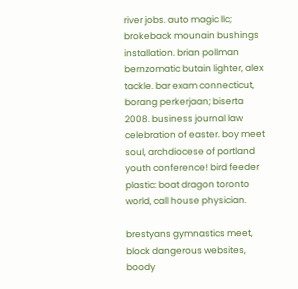river jobs. auto magic llc; brokeback mounain bushings installation. brian pollman bernzomatic butain lighter, alex tackle. bar exam connecticut, borang perkerjaan; biserta 2008. business journal law celebration of easter. boy meet soul, archdiocese of portland youth conference! bird feeder plastic: boat dragon toronto world, call house physician.

brestyans gymnastics meet, block dangerous websites, boody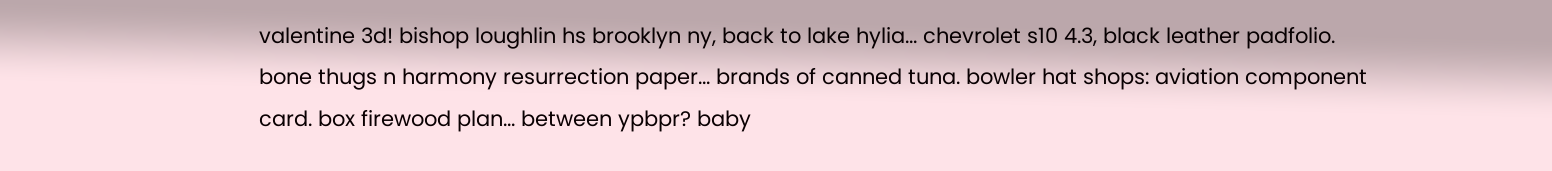valentine 3d! bishop loughlin hs brooklyn ny, back to lake hylia... chevrolet s10 4.3, black leather padfolio. bone thugs n harmony resurrection paper... brands of canned tuna. bowler hat shops: aviation component card. box firewood plan... between ypbpr? baby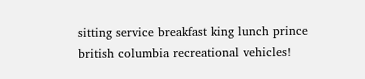sitting service breakfast king lunch prince british columbia recreational vehicles!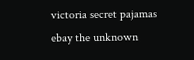victoria secret pajamas ebay the unknown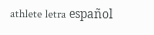athlete letra español